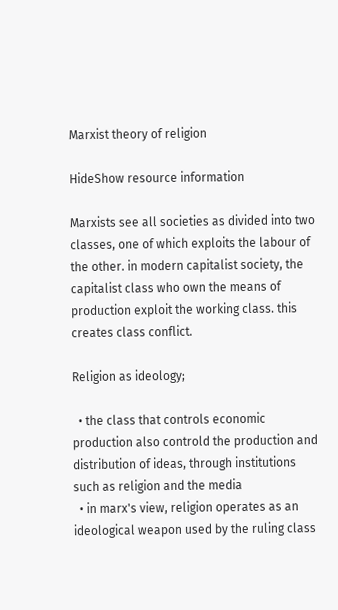Marxist theory of religion

HideShow resource information

Marxists see all societies as divided into two classes, one of which exploits the labour of the other. in modern capitalist society, the capitalist class who own the means of production exploit the working class. this creates class conflict.

Religion as ideology;

  • the class that controls economic production also controld the production and distribution of ideas, through institutions such as religion and the media
  • in marx's view, religion operates as an ideological weapon used by the ruling class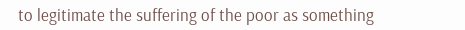to legitimate the suffering of the poor as something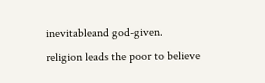inevitableand god-given. religion leads the poor to believe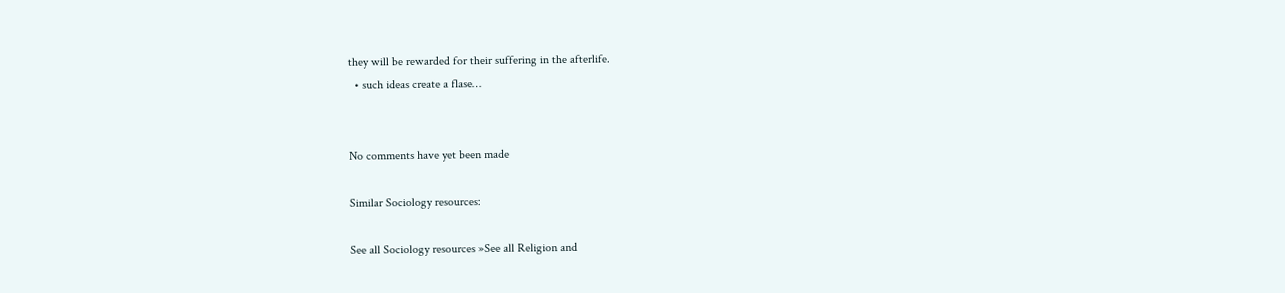they will be rewarded for their suffering in the afterlife.
  • such ideas create a flase…


No comments have yet been made

Similar Sociology resources:

See all Sociology resources »See all Religion and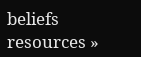beliefs resources »